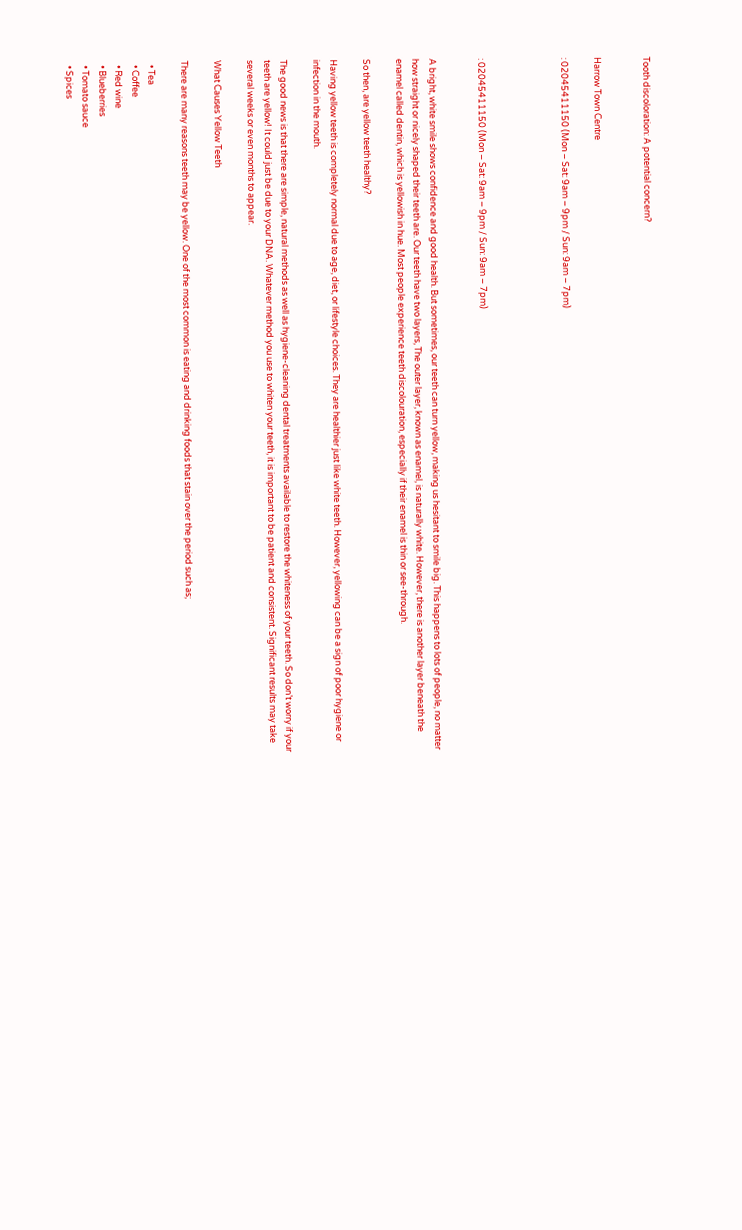Tooth discoloration: A potential concern?


Harrow Town Centre

: 02045411150 (Mon – Sat: 9am – 9pm / Sun: 9am – 7pm)




: 02045411150 (Mon – Sat: 9am – 9pm / Sun: 9am – 7pm)


A bright, white smile shows confidence and good health. But sometimes, our teeth can turn yellow, making us hesitant to smile big. This happens to lots of people, no matter how straight or nicely shaped their teeth are. Our teeth have two layers, The outer layer, known as enamel, is naturally white. However, there is another layer beneath the enamel called dentin, which is yellowish in hue. Most people experience teeth discolouration, especially if their enamel is thin or see-through.

So then, are yellow teeth healthy?

Having yellow teeth is completely normal due to age, diet, or lifestyle choices. They are healthier just like white teeth. However, yellowing can be a sign of poor hygiene or infection in the mouth.

The good news is that there are simple, natural methods as well as hygiene-cleaning dental treatments available to restore the whiteness of your teeth. So don’t worry if your teeth are yellow! It could just be due to your DNA. Whatever method you use to whiten your teeth, it is important to be patient and consistent. Significant results may take several weeks or even months to appear.

What Causes Yellow Teeth

There are many reasons teeth may be yellow. One of the most common is eating and drinking foods that stain over the period such as;

  • Tea
  • Coffee
  • Red wine
  • Blueberries
  • Tomato sauce
  • Spices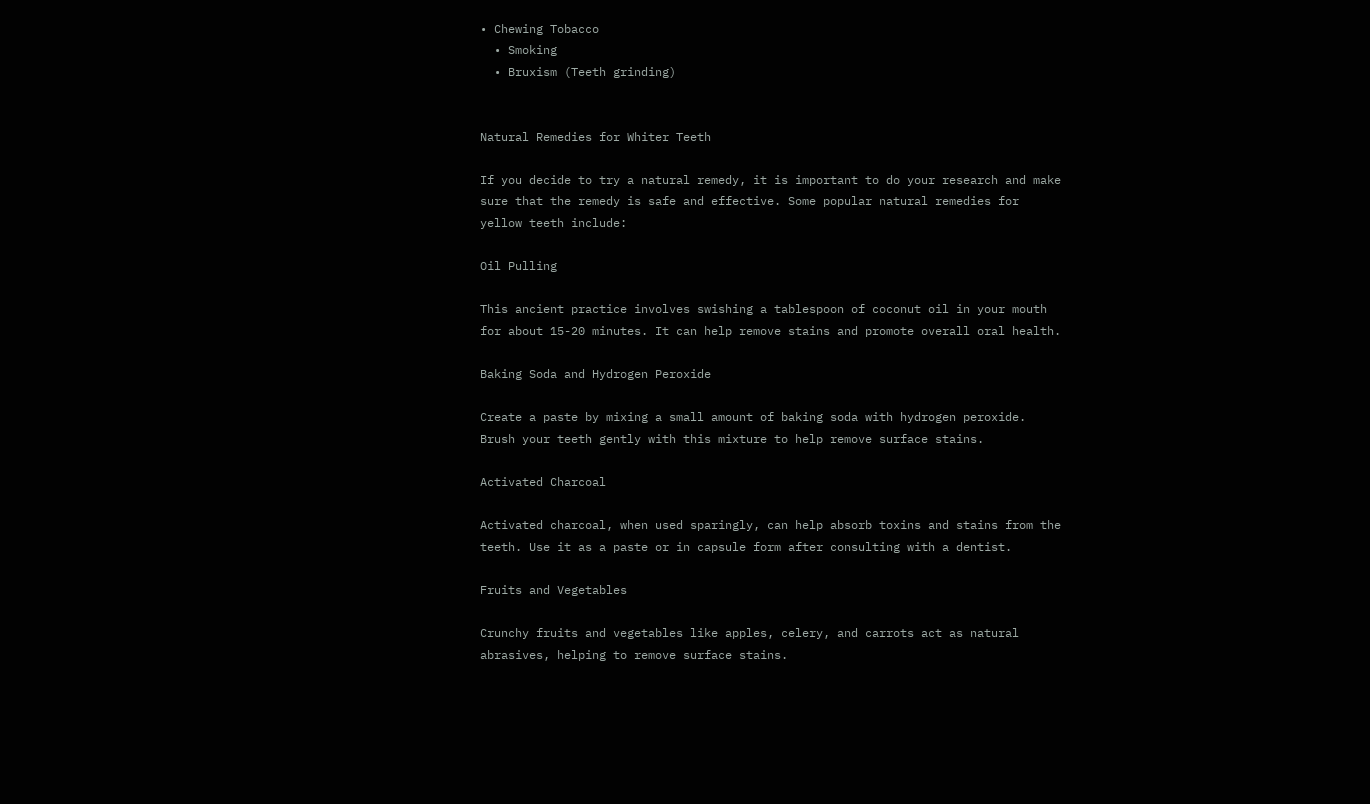• Chewing Tobacco
  • Smoking
  • Bruxism (Teeth grinding)


Natural Remedies for Whiter Teeth

If you decide to try a natural remedy, it is important to do your research and make sure that the remedy is safe and effective. Some popular natural remedies for yellow teeth include:

Oil Pulling

This ancient practice involves swishing a tablespoon of coconut oil in your mouth for about 15-20 minutes. It can help remove stains and promote overall oral health.

Baking Soda and Hydrogen Peroxide

Create a paste by mixing a small amount of baking soda with hydrogen peroxide. Brush your teeth gently with this mixture to help remove surface stains.

Activated Charcoal

Activated charcoal, when used sparingly, can help absorb toxins and stains from the teeth. Use it as a paste or in capsule form after consulting with a dentist.

Fruits and Vegetables

Crunchy fruits and vegetables like apples, celery, and carrots act as natural abrasives, helping to remove surface stains.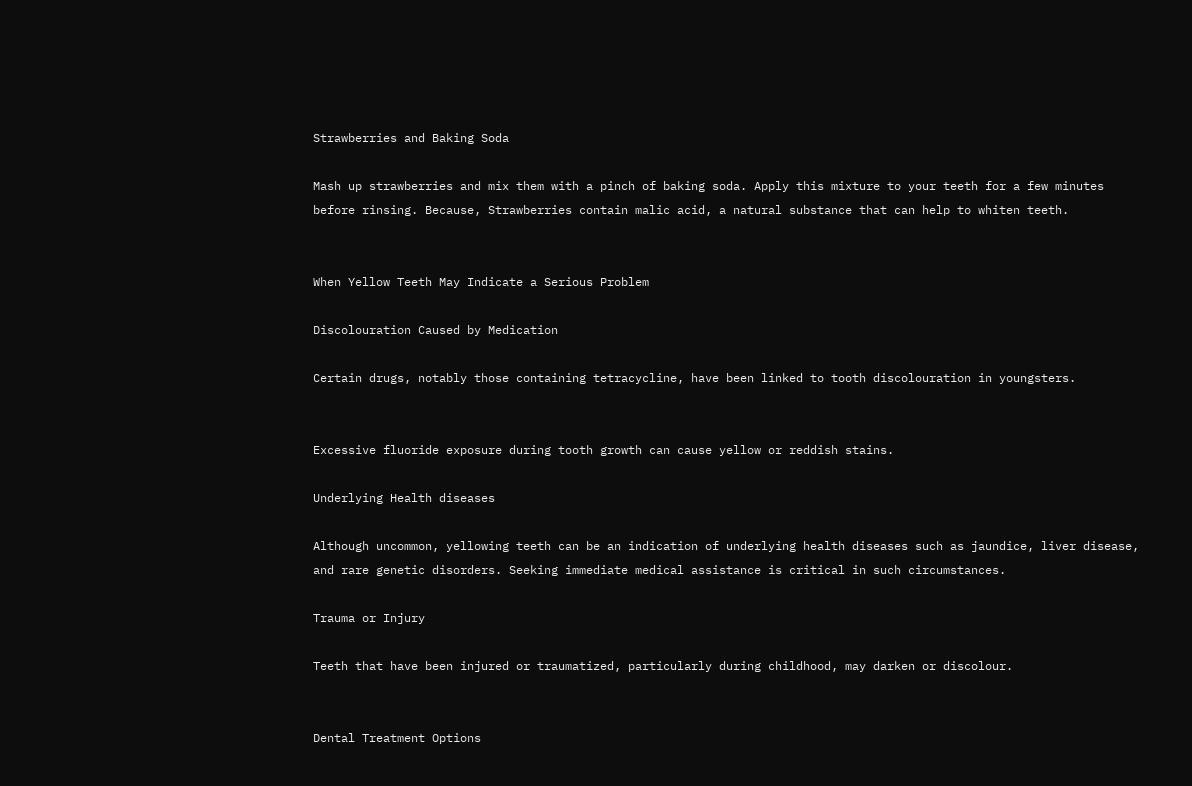Strawberries and Baking Soda

Mash up strawberries and mix them with a pinch of baking soda. Apply this mixture to your teeth for a few minutes before rinsing. Because, Strawberries contain malic acid, a natural substance that can help to whiten teeth.


When Yellow Teeth May Indicate a Serious Problem

Discolouration Caused by Medication

Certain drugs, notably those containing tetracycline, have been linked to tooth discolouration in youngsters.


Excessive fluoride exposure during tooth growth can cause yellow or reddish stains.

Underlying Health diseases

Although uncommon, yellowing teeth can be an indication of underlying health diseases such as jaundice, liver disease, and rare genetic disorders. Seeking immediate medical assistance is critical in such circumstances.

Trauma or Injury

Teeth that have been injured or traumatized, particularly during childhood, may darken or discolour.


Dental Treatment Options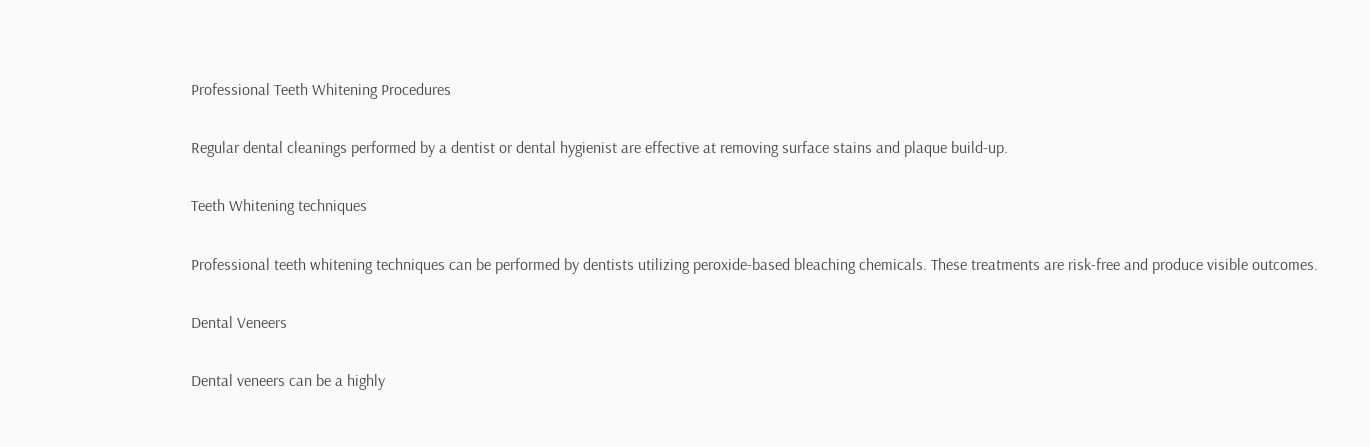Professional Teeth Whitening Procedures

Regular dental cleanings performed by a dentist or dental hygienist are effective at removing surface stains and plaque build-up.

Teeth Whitening techniques

Professional teeth whitening techniques can be performed by dentists utilizing peroxide-based bleaching chemicals. These treatments are risk-free and produce visible outcomes.

Dental Veneers

Dental veneers can be a highly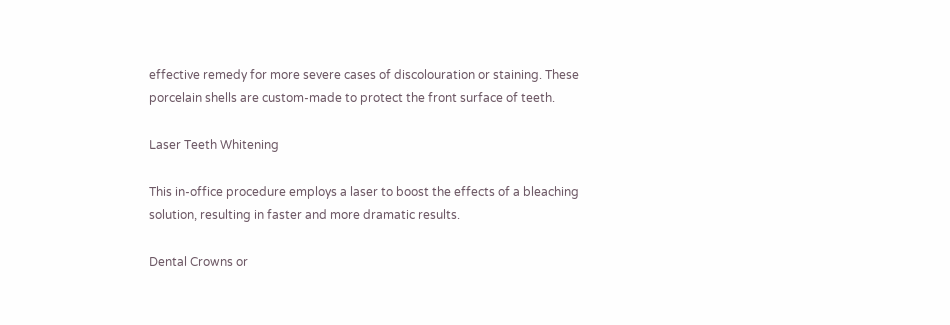effective remedy for more severe cases of discolouration or staining. These porcelain shells are custom-made to protect the front surface of teeth.

Laser Teeth Whitening

This in-office procedure employs a laser to boost the effects of a bleaching solution, resulting in faster and more dramatic results.

Dental Crowns or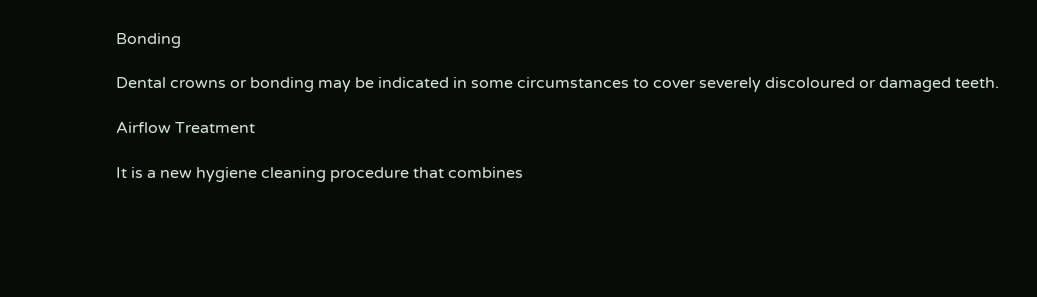Bonding

Dental crowns or bonding may be indicated in some circumstances to cover severely discoloured or damaged teeth.

Airflow Treatment

It is a new hygiene cleaning procedure that combines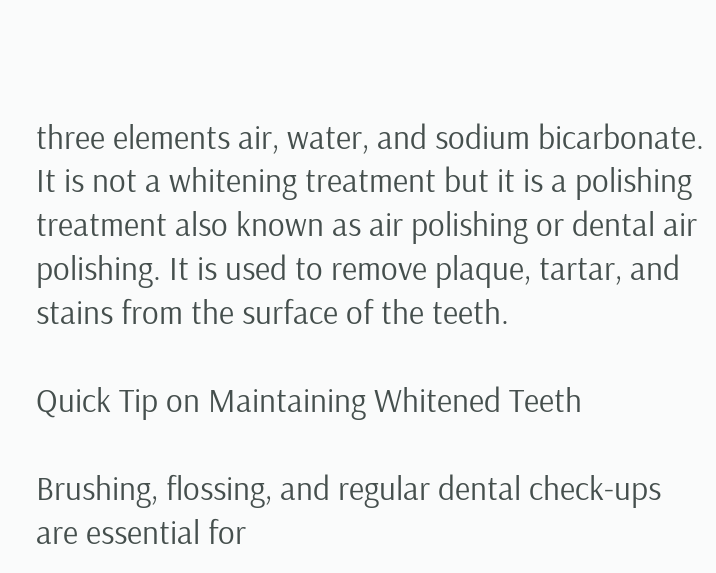three elements air, water, and sodium bicarbonate. It is not a whitening treatment but it is a polishing treatment also known as air polishing or dental air polishing. It is used to remove plaque, tartar, and stains from the surface of the teeth.

Quick Tip on Maintaining Whitened Teeth

Brushing, flossing, and regular dental check-ups are essential for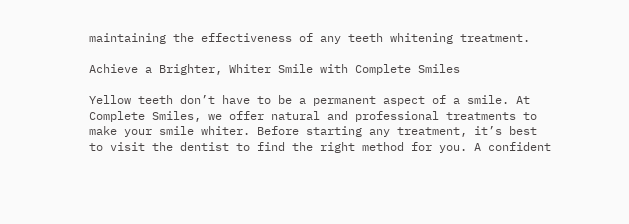maintaining the effectiveness of any teeth whitening treatment.

Achieve a Brighter, Whiter Smile with Complete Smiles

Yellow teeth don’t have to be a permanent aspect of a smile. At Complete Smiles, we offer natural and professional treatments to make your smile whiter. Before starting any treatment, it’s best to visit the dentist to find the right method for you. A confident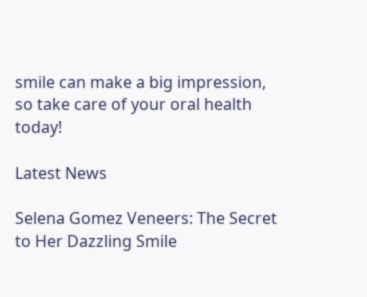smile can make a big impression, so take care of your oral health today!

Latest News

Selena Gomez Veneers: The Secret to Her Dazzling Smile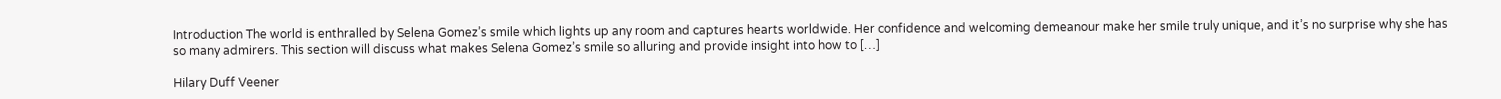Introduction The world is enthralled by Selena Gomez’s smile which lights up any room and captures hearts worldwide. Her confidence and welcoming demeanour make her smile truly unique, and it’s no surprise why she has so many admirers. This section will discuss what makes Selena Gomez’s smile so alluring and provide insight into how to […]

Hilary Duff Veener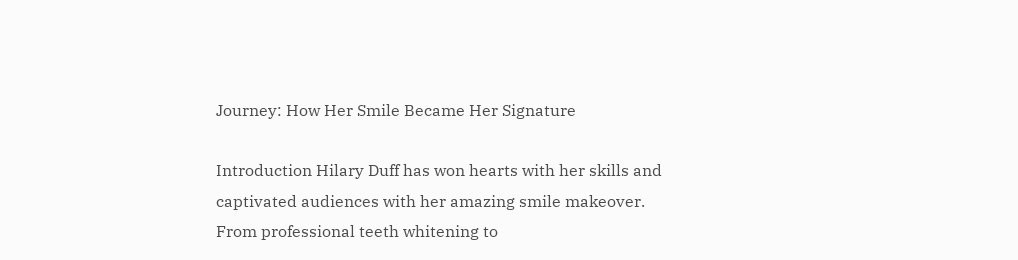Journey: How Her Smile Became Her Signature

Introduction Hilary Duff has won hearts with her skills and captivated audiences with her amazing smile makeover. From professional teeth whitening to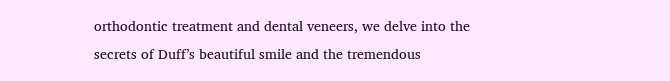orthodontic treatment and dental veneers, we delve into the secrets of Duff’s beautiful smile and the tremendous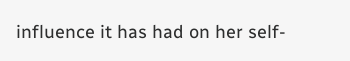influence it has had on her self-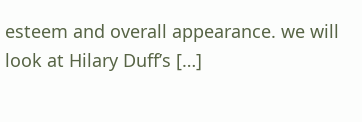esteem and overall appearance. we will look at Hilary Duff’s […]